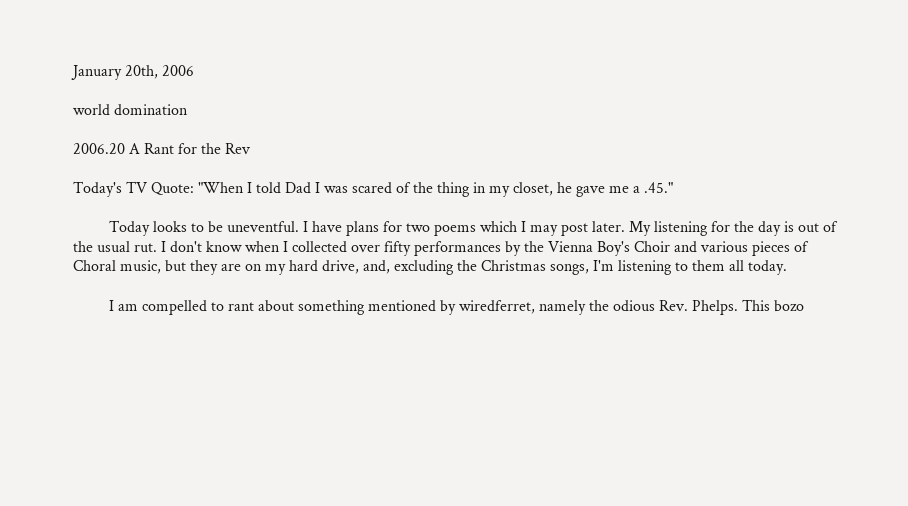January 20th, 2006

world domination

2006.20 A Rant for the Rev

Today's TV Quote: "When I told Dad I was scared of the thing in my closet, he gave me a .45."

         Today looks to be uneventful. I have plans for two poems which I may post later. My listening for the day is out of the usual rut. I don't know when I collected over fifty performances by the Vienna Boy's Choir and various pieces of Choral music, but they are on my hard drive, and, excluding the Christmas songs, I'm listening to them all today.

         I am compelled to rant about something mentioned by wiredferret, namely the odious Rev. Phelps. This bozo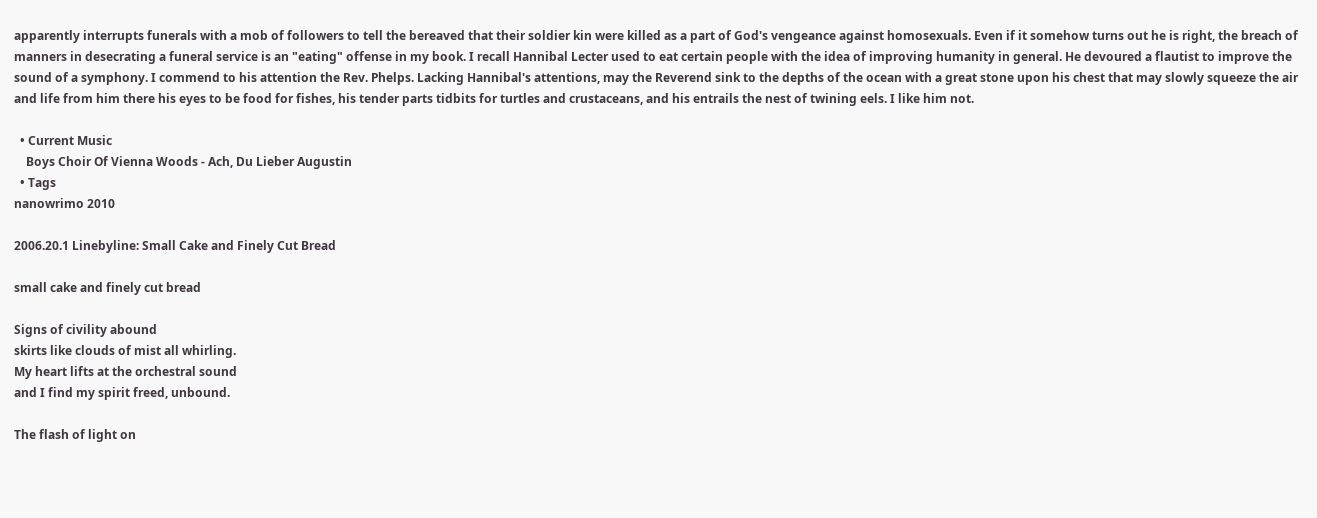apparently interrupts funerals with a mob of followers to tell the bereaved that their soldier kin were killed as a part of God's vengeance against homosexuals. Even if it somehow turns out he is right, the breach of manners in desecrating a funeral service is an "eating" offense in my book. I recall Hannibal Lecter used to eat certain people with the idea of improving humanity in general. He devoured a flautist to improve the sound of a symphony. I commend to his attention the Rev. Phelps. Lacking Hannibal's attentions, may the Reverend sink to the depths of the ocean with a great stone upon his chest that may slowly squeeze the air and life from him there his eyes to be food for fishes, his tender parts tidbits for turtles and crustaceans, and his entrails the nest of twining eels. I like him not.

  • Current Music
    Boys Choir Of Vienna Woods - Ach, Du Lieber Augustin
  • Tags
nanowrimo 2010

2006.20.1 Linebyline: Small Cake and Finely Cut Bread

small cake and finely cut bread

Signs of civility abound
skirts like clouds of mist all whirling.
My heart lifts at the orchestral sound
and I find my spirit freed, unbound.

The flash of light on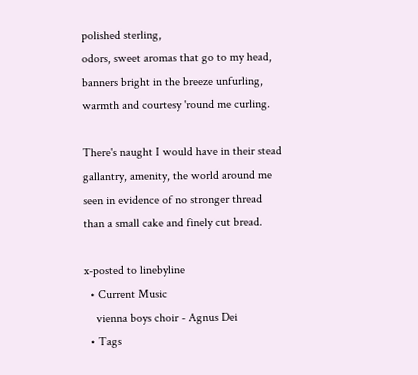polished sterling,
odors, sweet aromas that go to my head,
banners bright in the breeze unfurling,
warmth and courtesy 'round me curling.

There's naught I would have in their stead
gallantry, amenity, the world around me
seen in evidence of no stronger thread
than a small cake and finely cut bread.

x-posted to linebyline
  • Current Music
    vienna boys choir - Agnus Dei
  • Tags